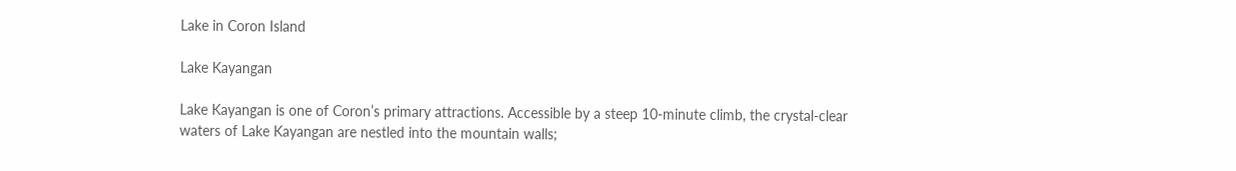Lake in Coron Island

Lake Kayangan

Lake Kayangan is one of Coron’s primary attractions. Accessible by a steep 10-minute climb, the crystal-clear waters of Lake Kayangan are nestled into the mountain walls;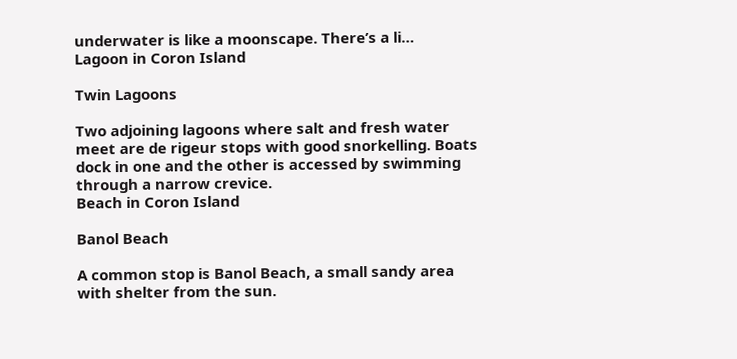underwater is like a moonscape. There’s a li…
Lagoon in Coron Island

Twin Lagoons

Two adjoining lagoons where salt and fresh water meet are de rigeur stops with good snorkelling. Boats dock in one and the other is accessed by swimming through a narrow crevice.
Beach in Coron Island

Banol Beach

A common stop is Banol Beach, a small sandy area with shelter from the sun.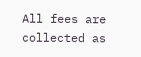All fees are collected as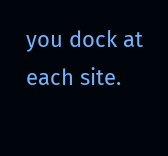you dock at each site.